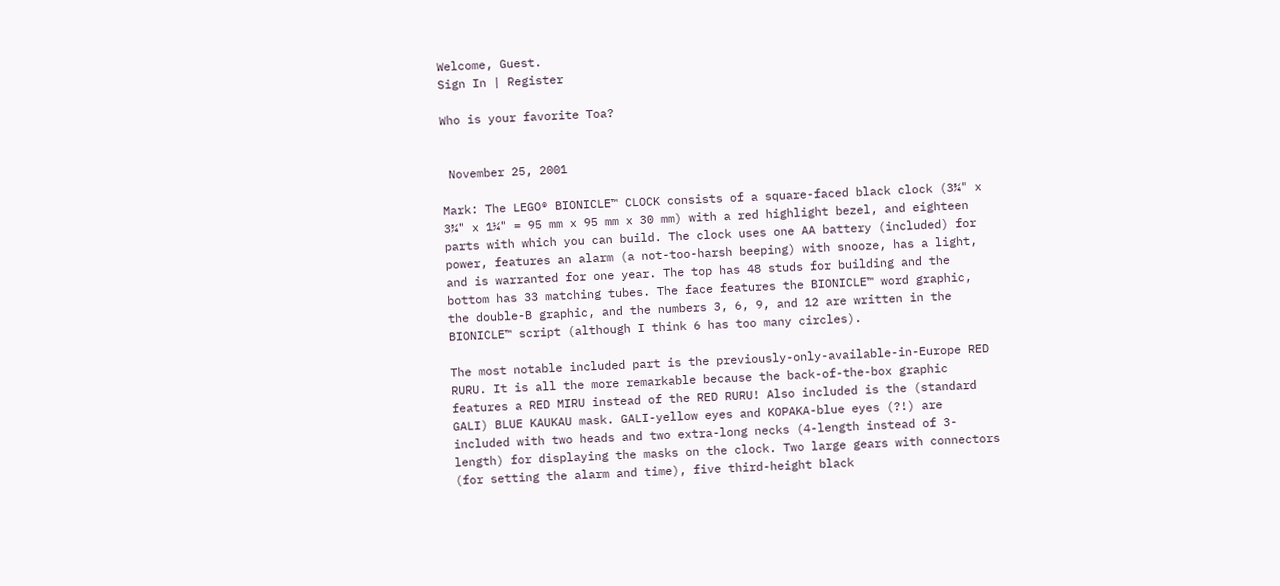Welcome, Guest.
Sign In | Register

Who is your favorite Toa?


 November 25, 2001

Mark: The LEGO® BIONICLE™ CLOCK consists of a square-faced black clock (3¾" x 3¾" x 1¼" = 95 mm x 95 mm x 30 mm) with a red highlight bezel, and eighteen parts with which you can build. The clock uses one AA battery (included) for power, features an alarm (a not-too-harsh beeping) with snooze, has a light, and is warranted for one year. The top has 48 studs for building and the bottom has 33 matching tubes. The face features the BIONICLE™ word graphic, the double-B graphic, and the numbers 3, 6, 9, and 12 are written in the BIONICLE™ script (although I think 6 has too many circles).

The most notable included part is the previously-only-available-in-Europe RED RURU. It is all the more remarkable because the back-of-the-box graphic features a RED MIRU instead of the RED RURU! Also included is the (standard GALI) BLUE KAUKAU mask. GALI-yellow eyes and KOPAKA-blue eyes (?!) are included with two heads and two extra-long necks (4-length instead of 3-length) for displaying the masks on the clock. Two large gears with connectors (for setting the alarm and time), five third-height black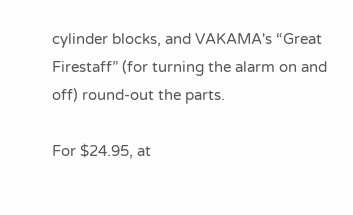cylinder blocks, and VAKAMA's “Great Firestaff” (for turning the alarm on and off) round-out the parts.

For $24.95, at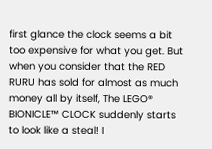first glance the clock seems a bit too expensive for what you get. But when you consider that the RED RURU has sold for almost as much money all by itself, The LEGO® BIONICLE™ CLOCK suddenly starts to look like a steal! I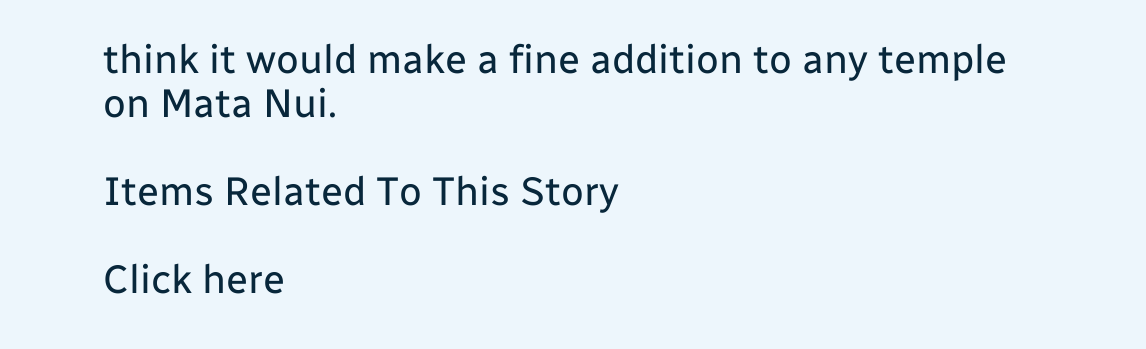think it would make a fine addition to any temple on Mata Nui.

Items Related To This Story

Click here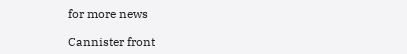for more news

Cannister front